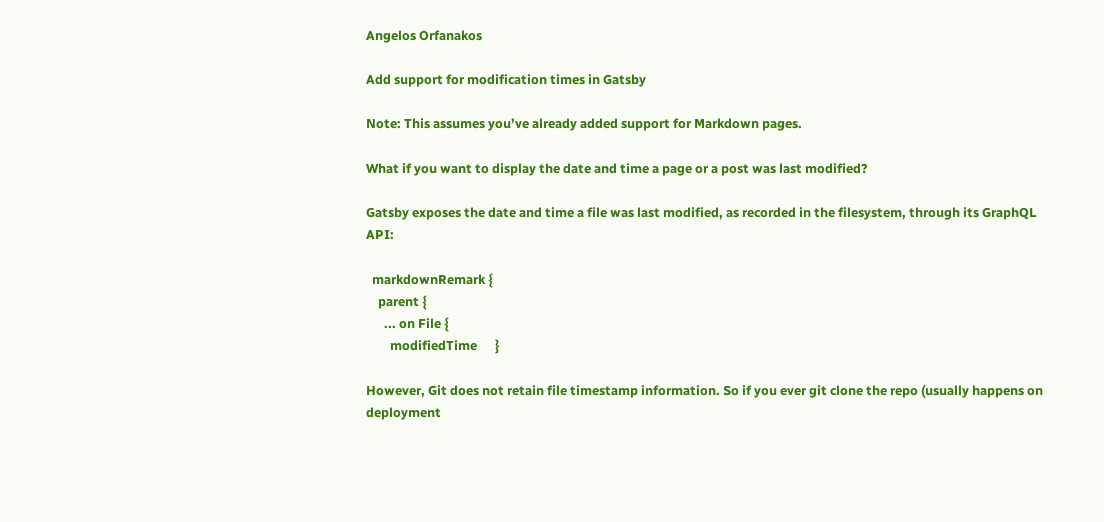Angelos Orfanakos

Add support for modification times in Gatsby

Note: This assumes you’ve already added support for Markdown pages.

What if you want to display the date and time a page or a post was last modified?

Gatsby exposes the date and time a file was last modified, as recorded in the filesystem, through its GraphQL API:

  markdownRemark {
    parent {
      ... on File {
        modifiedTime      }

However, Git does not retain file timestamp information. So if you ever git clone the repo (usually happens on deployment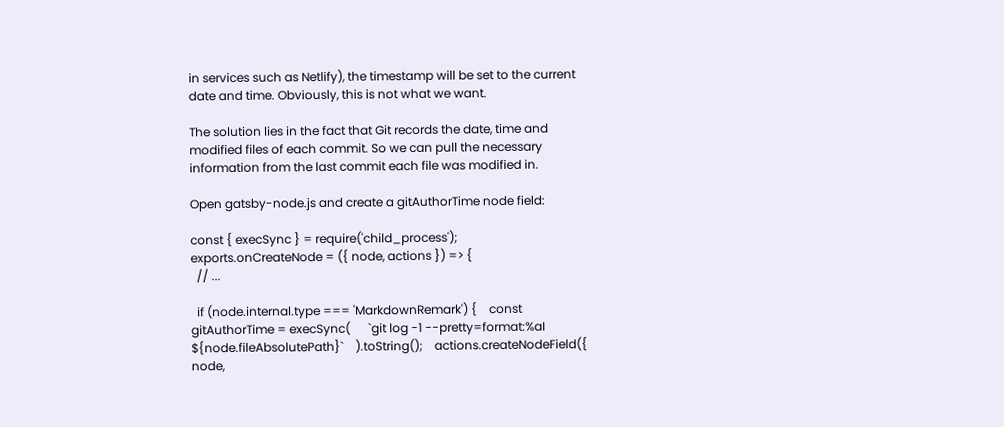in services such as Netlify), the timestamp will be set to the current date and time. Obviously, this is not what we want.

The solution lies in the fact that Git records the date, time and modified files of each commit. So we can pull the necessary information from the last commit each file was modified in.

Open gatsby-node.js and create a gitAuthorTime node field:

const { execSync } = require('child_process');
exports.onCreateNode = ({ node, actions }) => {
  // ...

  if (node.internal.type === 'MarkdownRemark') {    const gitAuthorTime = execSync(      `git log -1 --pretty=format:%aI ${node.fileAbsolutePath}`    ).toString();    actions.createNodeField({      node,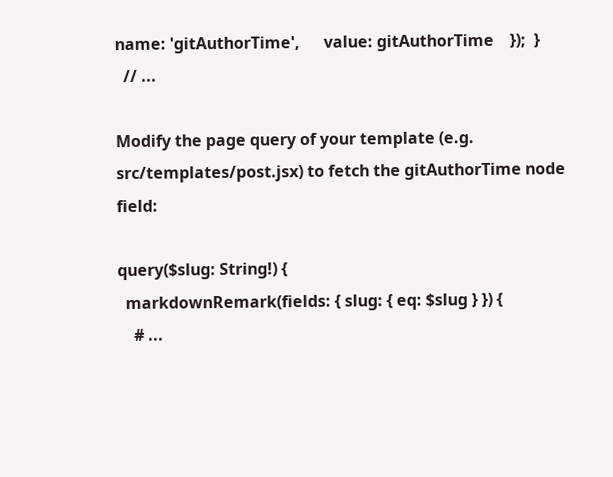name: 'gitAuthorTime',      value: gitAuthorTime    });  }
  // ...

Modify the page query of your template (e.g. src/templates/post.jsx) to fetch the gitAuthorTime node field:

query($slug: String!) {
  markdownRemark(fields: { slug: { eq: $slug } }) {
    # ...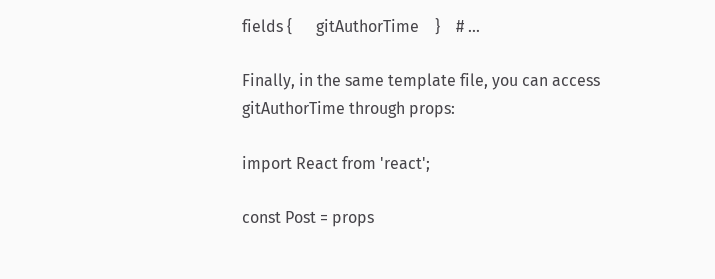fields {      gitAuthorTime    }    # ...

Finally, in the same template file, you can access gitAuthorTime through props:

import React from 'react';

const Post = props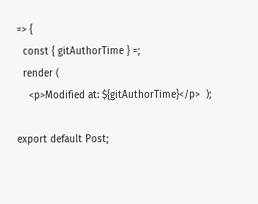=> {
  const { gitAuthorTime } =;
  render (
    <p>Modified at: ${gitAuthorTime}</p>  );

export default Post;